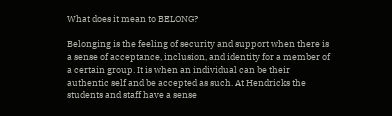What does it mean to BELONG?

Belonging is the feeling of security and support when there is a sense of acceptance, inclusion, and identity for a member of a certain group. It is when an individual can be their authentic self and be accepted as such. At Hendricks the students and staff have a sense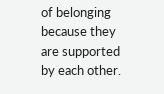of belonging because they are supported by each other.